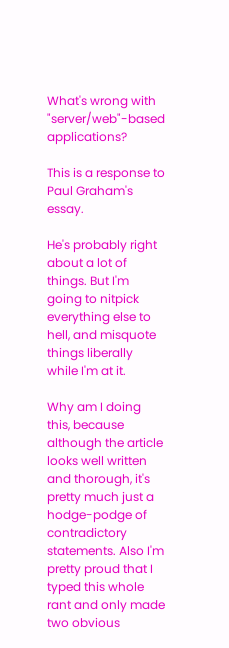What's wrong with "server/web"-based applications?

This is a response to Paul Graham's essay.

He's probably right about a lot of things. But I'm going to nitpick everything else to hell, and misquote things liberally while I'm at it.

Why am I doing this, because although the article looks well written and thorough, it's pretty much just a hodge-podge of contradictory statements. Also I'm pretty proud that I typed this whole rant and only made two obvious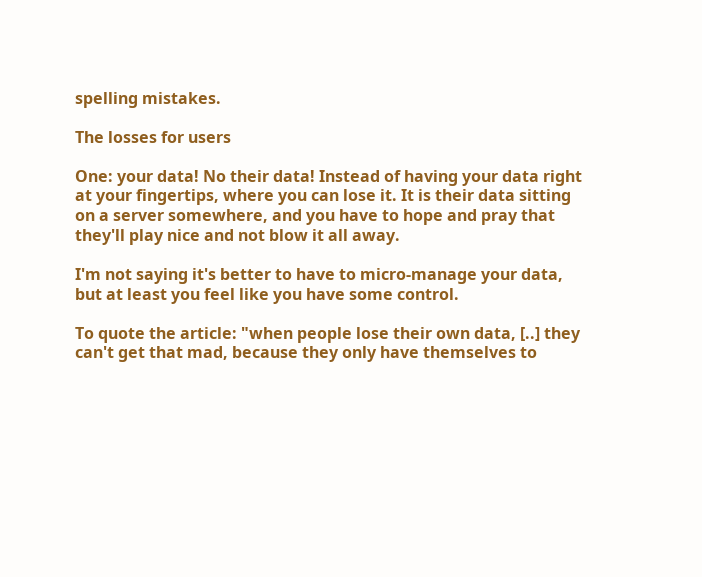spelling mistakes.

The losses for users

One: your data! No their data! Instead of having your data right at your fingertips, where you can lose it. It is their data sitting on a server somewhere, and you have to hope and pray that they'll play nice and not blow it all away.

I'm not saying it's better to have to micro-manage your data, but at least you feel like you have some control.

To quote the article: "when people lose their own data, [..] they can't get that mad, because they only have themselves to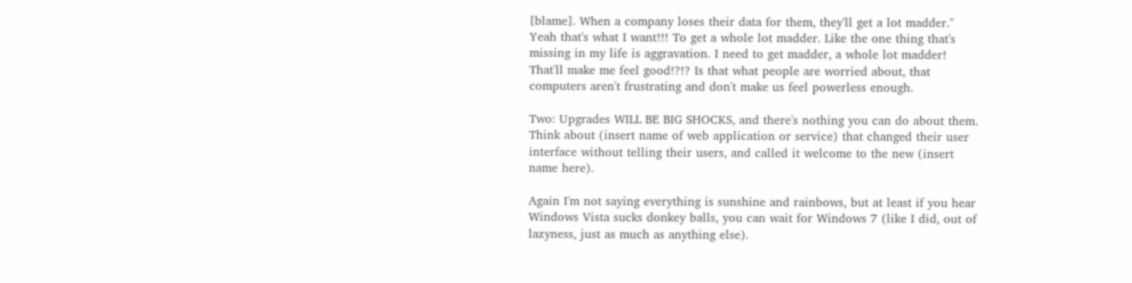[blame]. When a company loses their data for them, they'll get a lot madder." Yeah that's what I want!!! To get a whole lot madder. Like the one thing that's missing in my life is aggravation. I need to get madder, a whole lot madder! That'll make me feel good!?!? Is that what people are worried about, that computers aren't frustrating and don't make us feel powerless enough.

Two: Upgrades WILL BE BIG SHOCKS, and there's nothing you can do about them. Think about (insert name of web application or service) that changed their user interface without telling their users, and called it welcome to the new (insert name here).

Again I'm not saying everything is sunshine and rainbows, but at least if you hear Windows Vista sucks donkey balls, you can wait for Windows 7 (like I did, out of lazyness, just as much as anything else).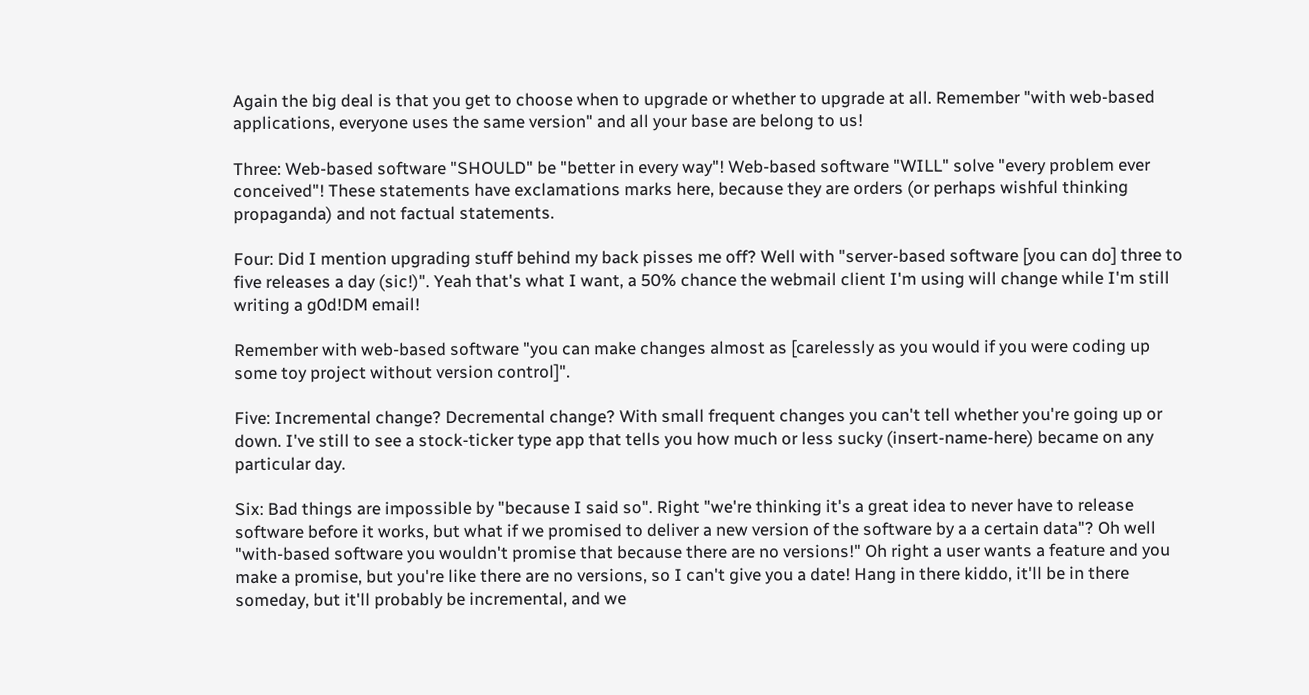Again the big deal is that you get to choose when to upgrade or whether to upgrade at all. Remember "with web-based applications, everyone uses the same version" and all your base are belong to us!

Three: Web-based software "SHOULD" be "better in every way"! Web-based software "WILL" solve "every problem ever conceived"! These statements have exclamations marks here, because they are orders (or perhaps wishful thinking propaganda) and not factual statements.

Four: Did I mention upgrading stuff behind my back pisses me off? Well with "server-based software [you can do] three to five releases a day (sic!)". Yeah that's what I want, a 50% chance the webmail client I'm using will change while I'm still writing a g0d!DM email!

Remember with web-based software "you can make changes almost as [carelessly as you would if you were coding up some toy project without version control]".

Five: Incremental change? Decremental change? With small frequent changes you can't tell whether you're going up or down. I've still to see a stock-ticker type app that tells you how much or less sucky (insert-name-here) became on any particular day.

Six: Bad things are impossible by "because I said so". Right "we're thinking it's a great idea to never have to release software before it works, but what if we promised to deliver a new version of the software by a a certain data"? Oh well "with-based software you wouldn't promise that because there are no versions!" Oh right a user wants a feature and you make a promise, but you're like there are no versions, so I can't give you a date! Hang in there kiddo, it'll be in there someday, but it'll probably be incremental, and we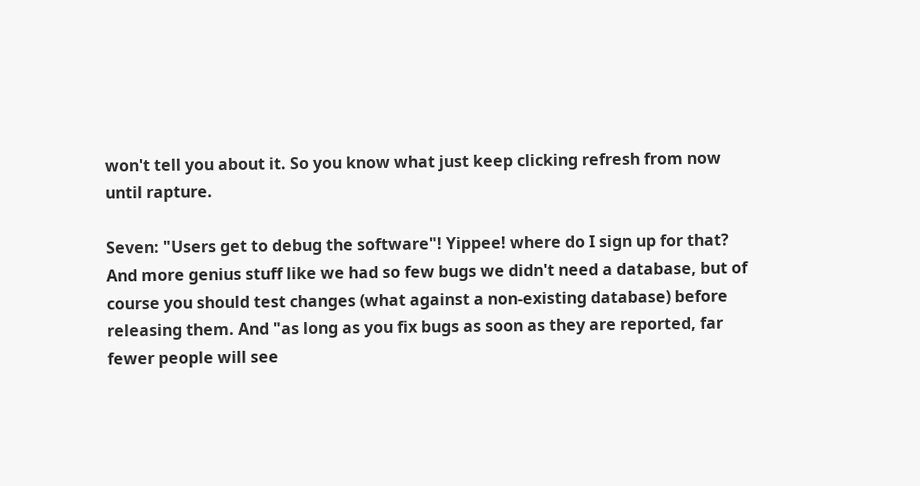won't tell you about it. So you know what just keep clicking refresh from now until rapture.

Seven: "Users get to debug the software"! Yippee! where do I sign up for that? And more genius stuff like we had so few bugs we didn't need a database, but of course you should test changes (what against a non-existing database) before releasing them. And "as long as you fix bugs as soon as they are reported, far fewer people will see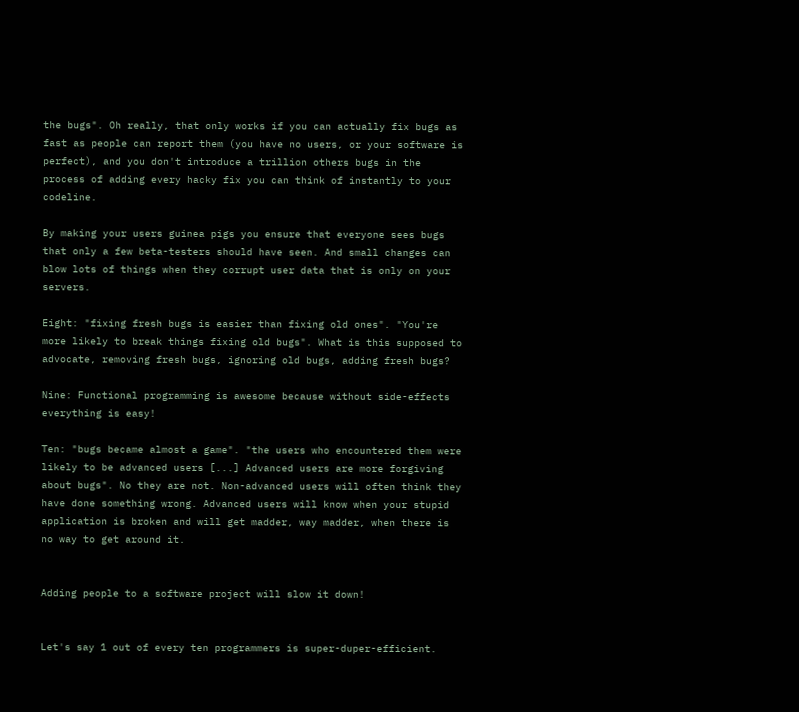the bugs". Oh really, that only works if you can actually fix bugs as fast as people can report them (you have no users, or your software is perfect), and you don't introduce a trillion others bugs in the process of adding every hacky fix you can think of instantly to your codeline.

By making your users guinea pigs you ensure that everyone sees bugs that only a few beta-testers should have seen. And small changes can blow lots of things when they corrupt user data that is only on your servers.

Eight: "fixing fresh bugs is easier than fixing old ones". "You're more likely to break things fixing old bugs". What is this supposed to advocate, removing fresh bugs, ignoring old bugs, adding fresh bugs?

Nine: Functional programming is awesome because without side-effects everything is easy!

Ten: "bugs became almost a game". "the users who encountered them were likely to be advanced users [...] Advanced users are more forgiving about bugs". No they are not. Non-advanced users will often think they have done something wrong. Advanced users will know when your stupid application is broken and will get madder, way madder, when there is no way to get around it.


Adding people to a software project will slow it down!


Let's say 1 out of every ten programmers is super-duper-efficient.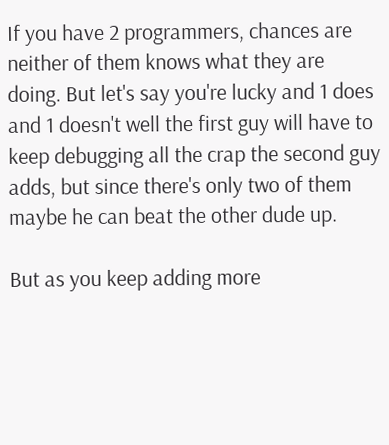If you have 2 programmers, chances are neither of them knows what they are doing. But let's say you're lucky and 1 does and 1 doesn't well the first guy will have to keep debugging all the crap the second guy adds, but since there's only two of them maybe he can beat the other dude up.

But as you keep adding more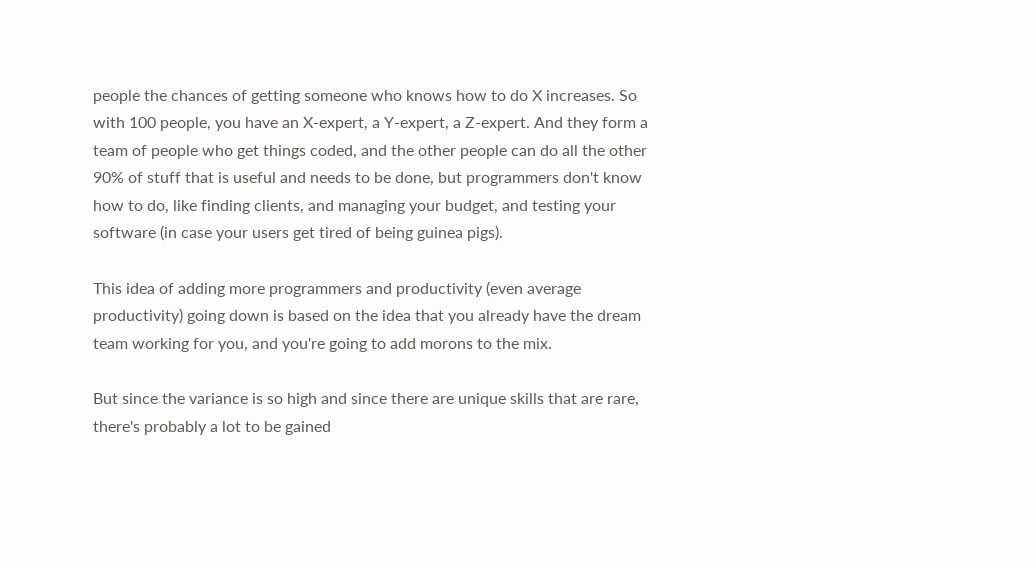people the chances of getting someone who knows how to do X increases. So with 100 people, you have an X-expert, a Y-expert, a Z-expert. And they form a team of people who get things coded, and the other people can do all the other 90% of stuff that is useful and needs to be done, but programmers don't know how to do, like finding clients, and managing your budget, and testing your software (in case your users get tired of being guinea pigs).

This idea of adding more programmers and productivity (even average productivity) going down is based on the idea that you already have the dream team working for you, and you're going to add morons to the mix.

But since the variance is so high and since there are unique skills that are rare, there's probably a lot to be gained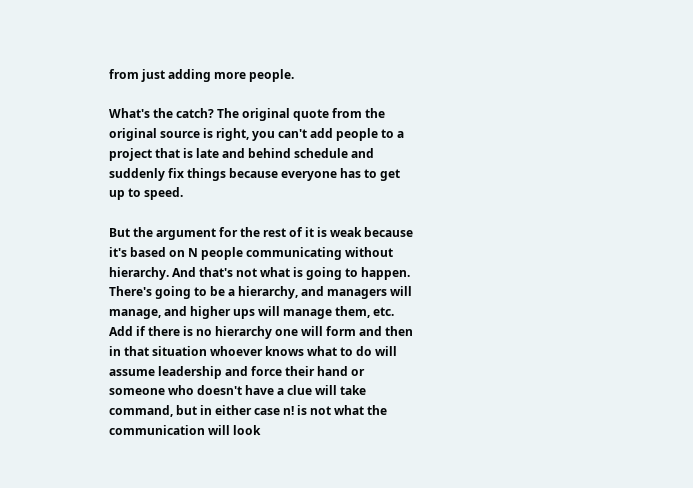from just adding more people.

What's the catch? The original quote from the original source is right, you can't add people to a project that is late and behind schedule and suddenly fix things because everyone has to get up to speed.

But the argument for the rest of it is weak because it's based on N people communicating without hierarchy. And that's not what is going to happen. There's going to be a hierarchy, and managers will manage, and higher ups will manage them, etc. Add if there is no hierarchy one will form and then in that situation whoever knows what to do will assume leadership and force their hand or someone who doesn't have a clue will take command, but in either case n! is not what the communication will look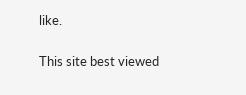like.

This site best viewed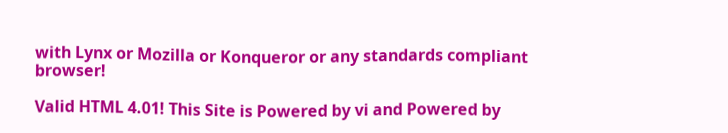with Lynx or Mozilla or Konqueror or any standards compliant browser!

Valid HTML 4.01! This Site is Powered by vi and Powered by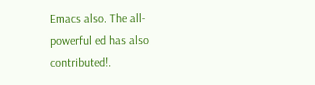Emacs also. The all-powerful ed has also contributed!.